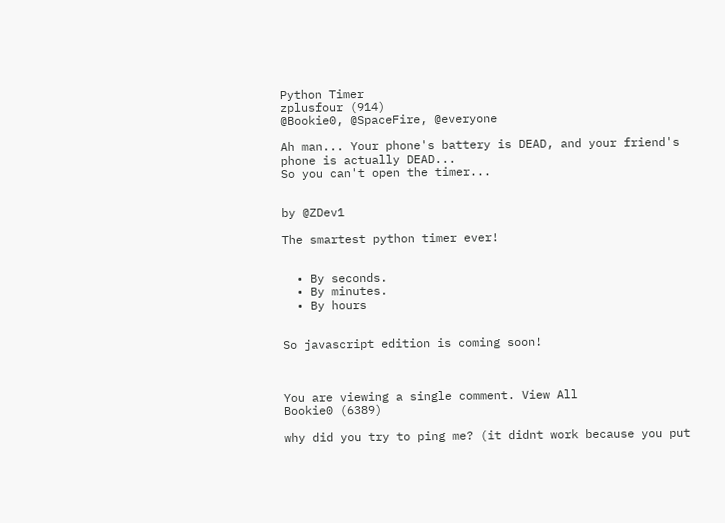Python Timer
zplusfour (914)
@Bookie0, @SpaceFire, @everyone

Ah man... Your phone's battery is DEAD, and your friend's phone is actually DEAD...
So you can't open the timer...


by @ZDev1

The smartest python timer ever!


  • By seconds.
  • By minutes.
  • By hours


So javascript edition is coming soon!



You are viewing a single comment. View All
Bookie0 (6389)

why did you try to ping me? (it didnt work because you put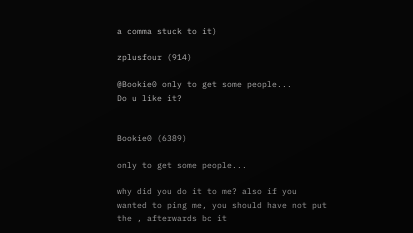a comma stuck to it)

zplusfour (914)

@Bookie0 only to get some people...
Do u like it?


Bookie0 (6389)

only to get some people...

why did you do it to me? also if you wanted to ping me, you should have not put the , afterwards bc it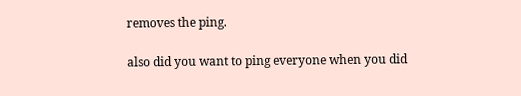removes the ping.

also did you want to ping everyone when you did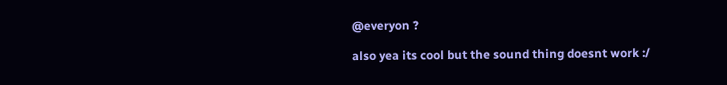@everyon ?

also yea its cool but the sound thing doesnt work :/